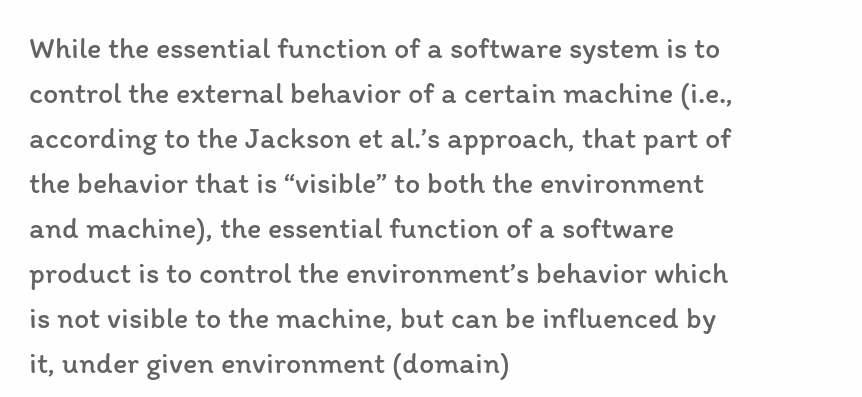While the essential function of a software system is to control the external behavior of a certain machine (i.e., according to the Jackson et al.’s approach, that part of the behavior that is “visible” to both the environment and machine), the essential function of a software product is to control the environment’s behavior which is not visible to the machine, but can be influenced by it, under given environment (domain)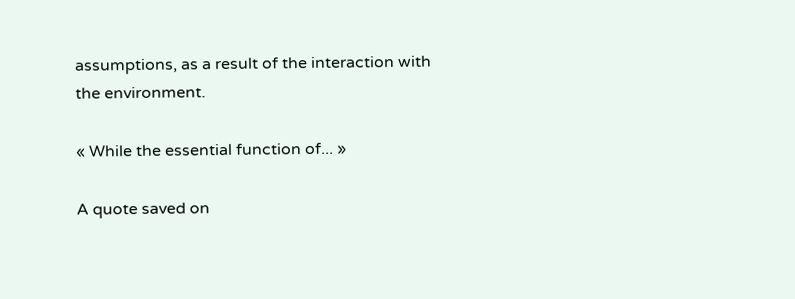assumptions, as a result of the interaction with the environment.

« While the essential function of... »

A quote saved on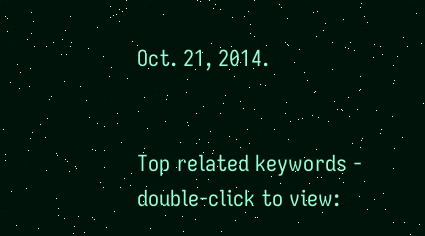Oct. 21, 2014.


Top related keywords - double-click to view: